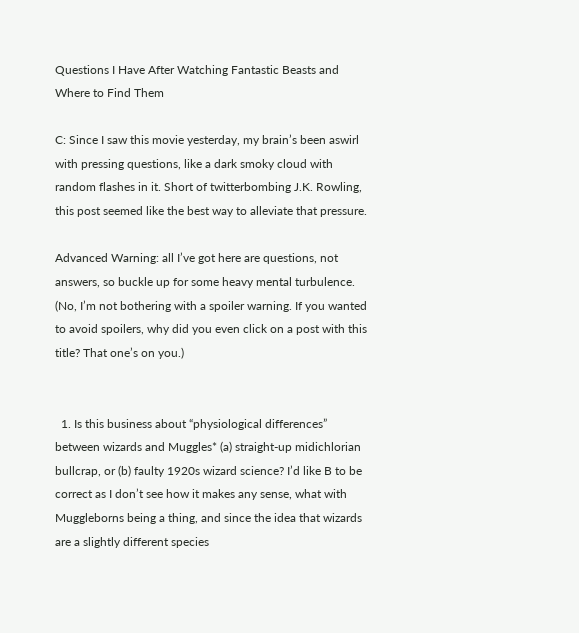Questions I Have After Watching Fantastic Beasts and Where to Find Them

C: Since I saw this movie yesterday, my brain’s been aswirl with pressing questions, like a dark smoky cloud with random flashes in it. Short of twitterbombing J.K. Rowling, this post seemed like the best way to alleviate that pressure.

Advanced Warning: all I’ve got here are questions, not answers, so buckle up for some heavy mental turbulence. (No, I’m not bothering with a spoiler warning. If you wanted to avoid spoilers, why did you even click on a post with this title? That one’s on you.)


  1. Is this business about “physiological differences” between wizards and Muggles* (a) straight-up midichlorian bullcrap, or (b) faulty 1920s wizard science? I’d like B to be correct as I don’t see how it makes any sense, what with Muggleborns being a thing, and since the idea that wizards are a slightly different species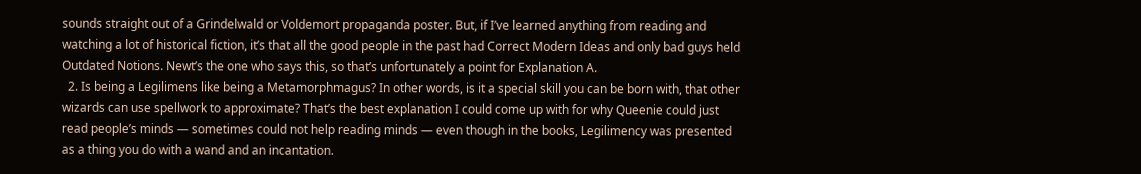sounds straight out of a Grindelwald or Voldemort propaganda poster. But, if I’ve learned anything from reading and watching a lot of historical fiction, it’s that all the good people in the past had Correct Modern Ideas and only bad guys held Outdated Notions. Newt’s the one who says this, so that’s unfortunately a point for Explanation A.
  2. Is being a Legilimens like being a Metamorphmagus? In other words, is it a special skill you can be born with, that other wizards can use spellwork to approximate? That’s the best explanation I could come up with for why Queenie could just read people’s minds — sometimes could not help reading minds — even though in the books, Legilimency was presented as a thing you do with a wand and an incantation.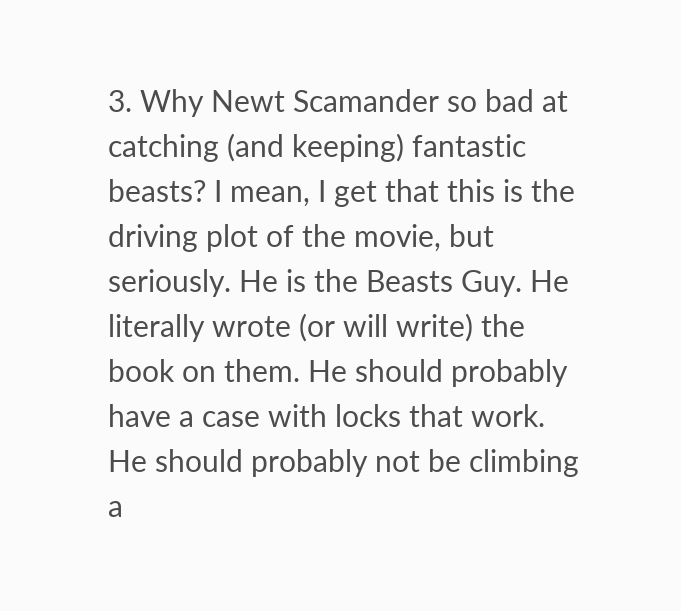3. Why Newt Scamander so bad at catching (and keeping) fantastic beasts? I mean, I get that this is the driving plot of the movie, but seriously. He is the Beasts Guy. He literally wrote (or will write) the book on them. He should probably have a case with locks that work. He should probably not be climbing a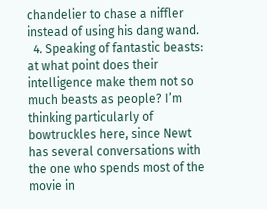chandelier to chase a niffler instead of using his dang wand.
  4. Speaking of fantastic beasts: at what point does their intelligence make them not so much beasts as people? I’m thinking particularly of bowtruckles here, since Newt has several conversations with the one who spends most of the movie in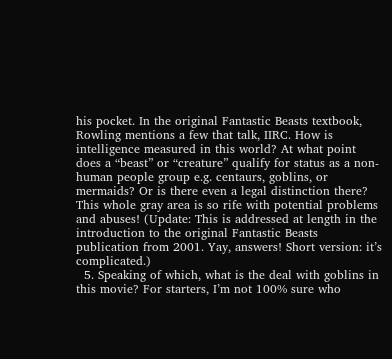his pocket. In the original Fantastic Beasts textbook, Rowling mentions a few that talk, IIRC. How is intelligence measured in this world? At what point does a “beast” or “creature” qualify for status as a non-human people group e.g. centaurs, goblins, or mermaids? Or is there even a legal distinction there? This whole gray area is so rife with potential problems and abuses! (Update: This is addressed at length in the introduction to the original Fantastic Beasts publication from 2001. Yay, answers! Short version: it’s complicated.)
  5. Speaking of which, what is the deal with goblins in this movie? For starters, I’m not 100% sure who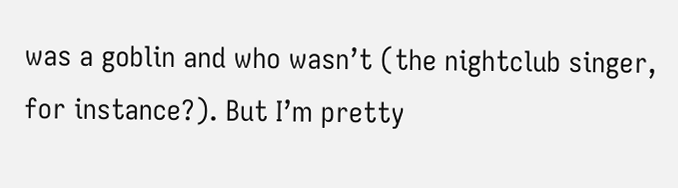was a goblin and who wasn’t (the nightclub singer, for instance?). But I’m pretty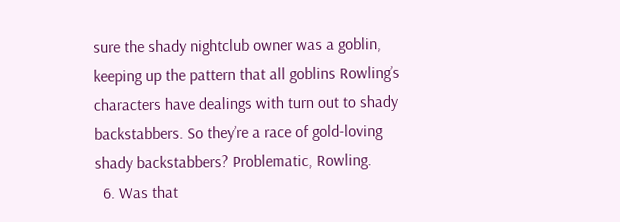sure the shady nightclub owner was a goblin, keeping up the pattern that all goblins Rowling’s characters have dealings with turn out to shady backstabbers. So they’re a race of gold-loving shady backstabbers? Problematic, Rowling.
  6. Was that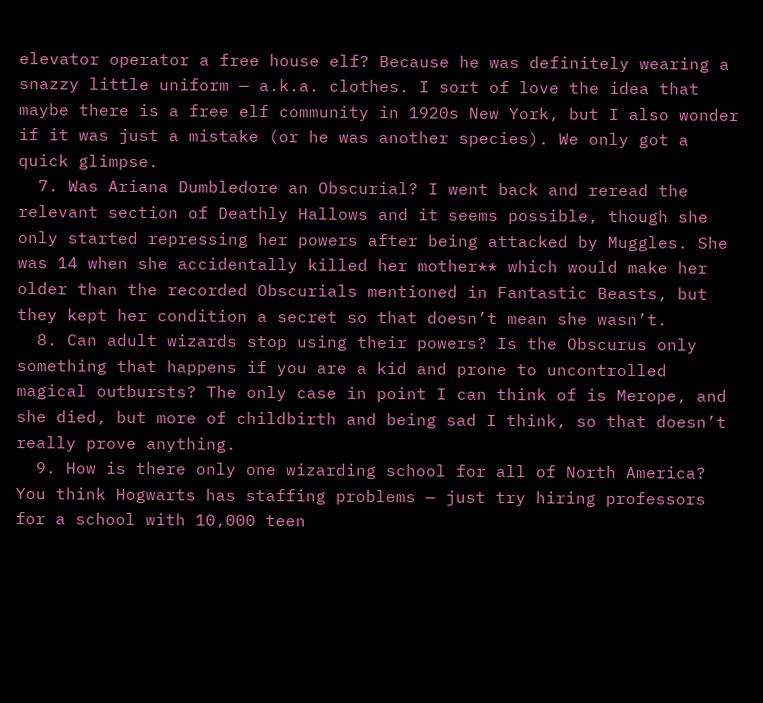elevator operator a free house elf? Because he was definitely wearing a snazzy little uniform — a.k.a. clothes. I sort of love the idea that maybe there is a free elf community in 1920s New York, but I also wonder if it was just a mistake (or he was another species). We only got a quick glimpse.
  7. Was Ariana Dumbledore an Obscurial? I went back and reread the relevant section of Deathly Hallows and it seems possible, though she only started repressing her powers after being attacked by Muggles. She was 14 when she accidentally killed her mother** which would make her older than the recorded Obscurials mentioned in Fantastic Beasts, but they kept her condition a secret so that doesn’t mean she wasn’t.
  8. Can adult wizards stop using their powers? Is the Obscurus only something that happens if you are a kid and prone to uncontrolled magical outbursts? The only case in point I can think of is Merope, and she died, but more of childbirth and being sad I think, so that doesn’t really prove anything.
  9. How is there only one wizarding school for all of North America? You think Hogwarts has staffing problems — just try hiring professors for a school with 10,000 teen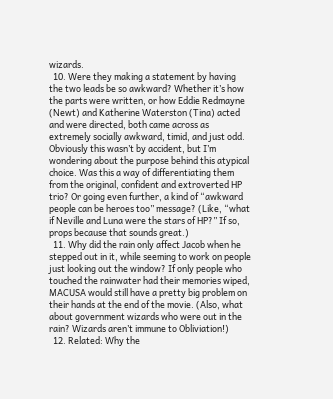wizards.
  10. Were they making a statement by having the two leads be so awkward? Whether it’s how the parts were written, or how Eddie Redmayne (Newt) and Katherine Waterston (Tina) acted and were directed, both came across as extremely socially awkward, timid, and just odd. Obviously this wasn’t by accident, but I’m wondering about the purpose behind this atypical choice. Was this a way of differentiating them from the original, confident and extroverted HP trio? Or going even further, a kind of “awkward people can be heroes too” message? (Like, “what if Neville and Luna were the stars of HP?” If so, props because that sounds great.)
  11. Why did the rain only affect Jacob when he stepped out in it, while seeming to work on people just looking out the window? If only people who touched the rainwater had their memories wiped, MACUSA would still have a pretty big problem on their hands at the end of the movie. (Also, what about government wizards who were out in the rain? Wizards aren’t immune to Obliviation!)
  12. Related: Why the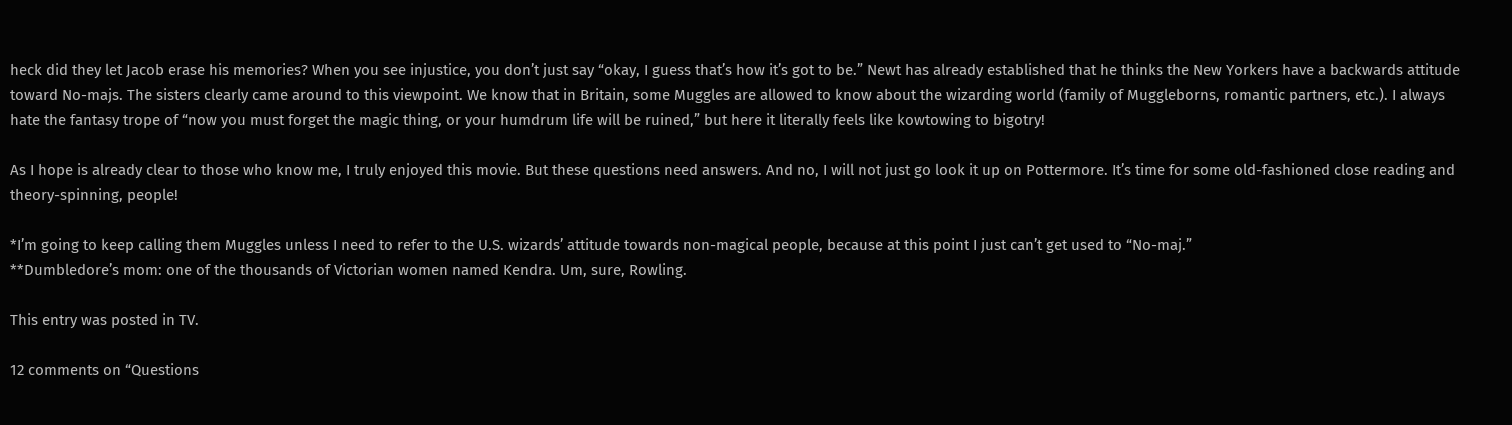heck did they let Jacob erase his memories? When you see injustice, you don’t just say “okay, I guess that’s how it’s got to be.” Newt has already established that he thinks the New Yorkers have a backwards attitude toward No-majs. The sisters clearly came around to this viewpoint. We know that in Britain, some Muggles are allowed to know about the wizarding world (family of Muggleborns, romantic partners, etc.). I always hate the fantasy trope of “now you must forget the magic thing, or your humdrum life will be ruined,” but here it literally feels like kowtowing to bigotry!

As I hope is already clear to those who know me, I truly enjoyed this movie. But these questions need answers. And no, I will not just go look it up on Pottermore. It’s time for some old-fashioned close reading and theory-spinning, people!

*I’m going to keep calling them Muggles unless I need to refer to the U.S. wizards’ attitude towards non-magical people, because at this point I just can’t get used to “No-maj.”
**Dumbledore’s mom: one of the thousands of Victorian women named Kendra. Um, sure, Rowling.

This entry was posted in TV.

12 comments on “Questions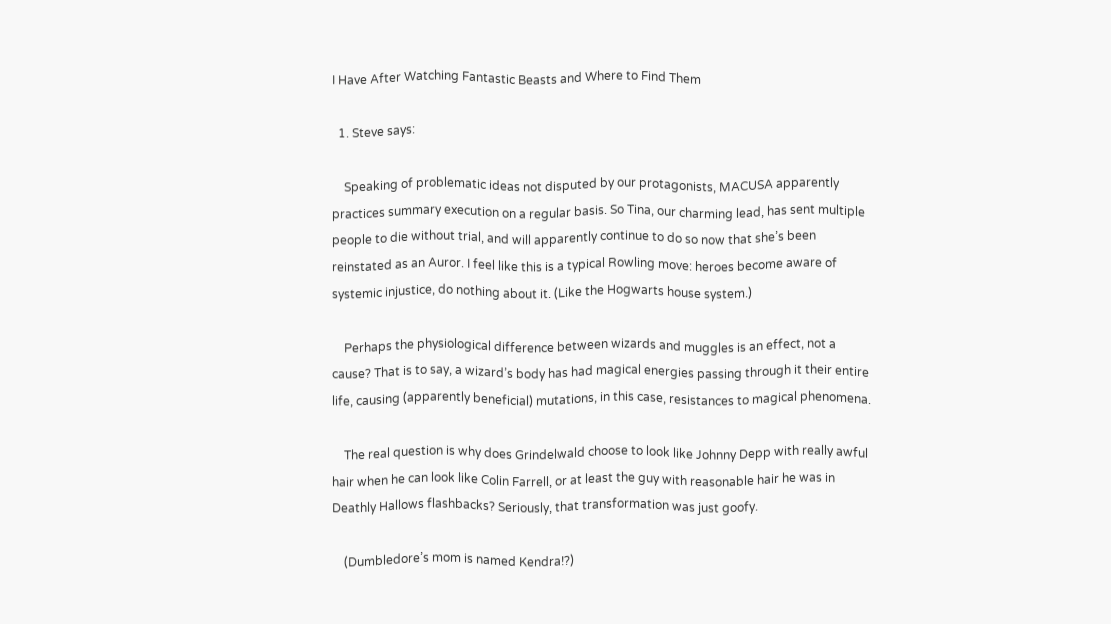I Have After Watching Fantastic Beasts and Where to Find Them

  1. Steve says:

    Speaking of problematic ideas not disputed by our protagonists, MACUSA apparently practices summary execution on a regular basis. So Tina, our charming lead, has sent multiple people to die without trial, and will apparently continue to do so now that she’s been reinstated as an Auror. I feel like this is a typical Rowling move: heroes become aware of systemic injustice, do nothing about it. (Like the Hogwarts house system.)

    Perhaps the physiological difference between wizards and muggles is an effect, not a cause? That is to say, a wizard’s body has had magical energies passing through it their entire life, causing (apparently beneficial) mutations, in this case, resistances to magical phenomena.

    The real question is why does Grindelwald choose to look like Johnny Depp with really awful hair when he can look like Colin Farrell, or at least the guy with reasonable hair he was in Deathly Hallows flashbacks? Seriously, that transformation was just goofy.

    (Dumbledore’s mom is named Kendra!?)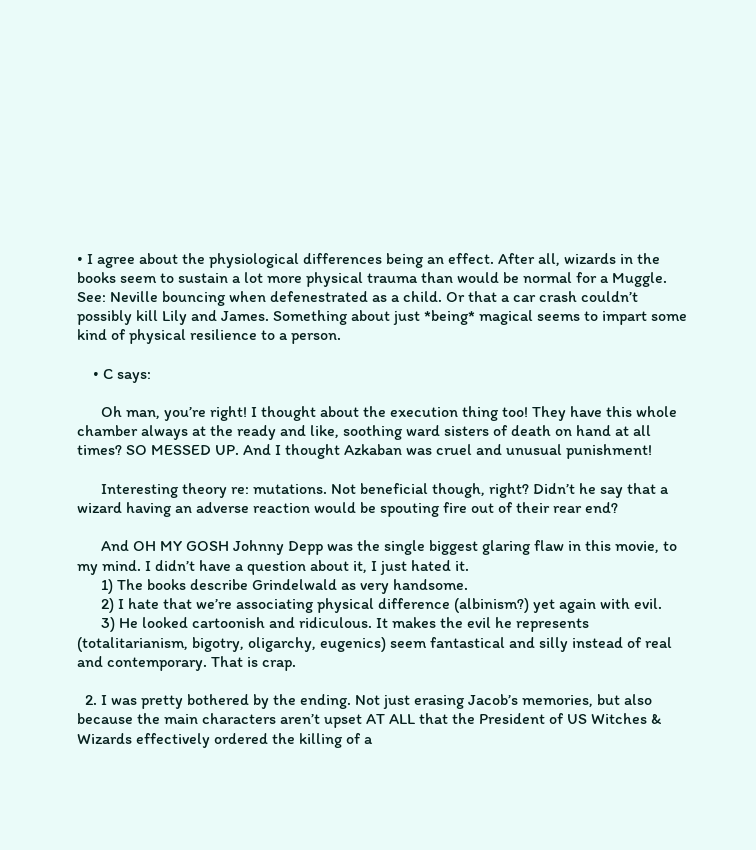• I agree about the physiological differences being an effect. After all, wizards in the books seem to sustain a lot more physical trauma than would be normal for a Muggle. See: Neville bouncing when defenestrated as a child. Or that a car crash couldn’t possibly kill Lily and James. Something about just *being* magical seems to impart some kind of physical resilience to a person.

    • C says:

      Oh man, you’re right! I thought about the execution thing too! They have this whole chamber always at the ready and like, soothing ward sisters of death on hand at all times? SO MESSED UP. And I thought Azkaban was cruel and unusual punishment!

      Interesting theory re: mutations. Not beneficial though, right? Didn’t he say that a wizard having an adverse reaction would be spouting fire out of their rear end?

      And OH MY GOSH Johnny Depp was the single biggest glaring flaw in this movie, to my mind. I didn’t have a question about it, I just hated it.
      1) The books describe Grindelwald as very handsome.
      2) I hate that we’re associating physical difference (albinism?) yet again with evil.
      3) He looked cartoonish and ridiculous. It makes the evil he represents (totalitarianism, bigotry, oligarchy, eugenics) seem fantastical and silly instead of real and contemporary. That is crap.

  2. I was pretty bothered by the ending. Not just erasing Jacob’s memories, but also because the main characters aren’t upset AT ALL that the President of US Witches & Wizards effectively ordered the killing of a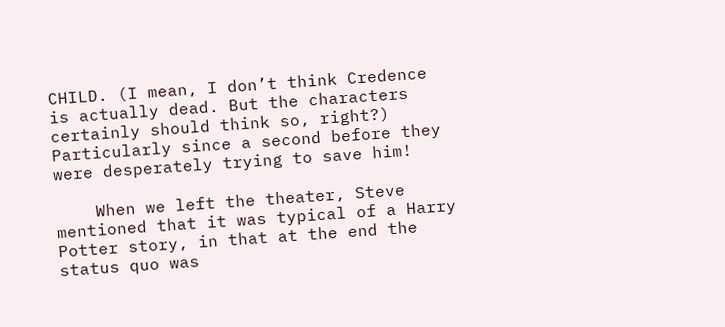CHILD. (I mean, I don’t think Credence is actually dead. But the characters certainly should think so, right?) Particularly since a second before they were desperately trying to save him!

    When we left the theater, Steve mentioned that it was typical of a Harry Potter story, in that at the end the status quo was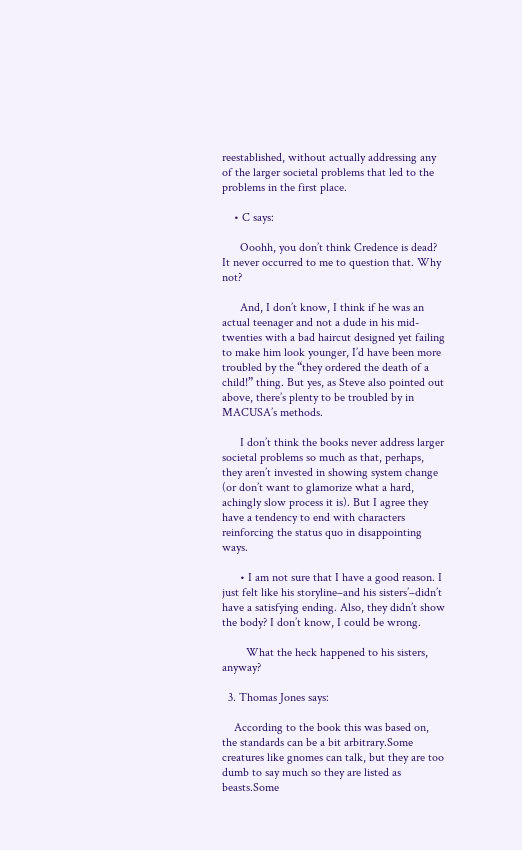reestablished, without actually addressing any of the larger societal problems that led to the problems in the first place.

    • C says:

      Ooohh, you don’t think Credence is dead? It never occurred to me to question that. Why not?

      And, I don’t know, I think if he was an actual teenager and not a dude in his mid-twenties with a bad haircut designed yet failing to make him look younger, I’d have been more troubled by the “they ordered the death of a child!” thing. But yes, as Steve also pointed out above, there’s plenty to be troubled by in MACUSA’s methods.

      I don’t think the books never address larger societal problems so much as that, perhaps, they aren’t invested in showing system change (or don’t want to glamorize what a hard, achingly slow process it is). But I agree they have a tendency to end with characters reinforcing the status quo in disappointing ways.

      • I am not sure that I have a good reason. I just felt like his storyline–and his sisters’–didn’t have a satisfying ending. Also, they didn’t show the body? I don’t know, I could be wrong.

        What the heck happened to his sisters, anyway?

  3. Thomas Jones says:

    According to the book this was based on, the standards can be a bit arbitrary.Some creatures like gnomes can talk, but they are too dumb to say much so they are listed as beasts.Some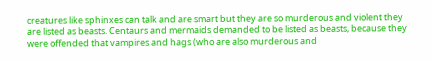creatures like sphinxes can talk and are smart but they are so murderous and violent they are listed as beasts. Centaurs and mermaids demanded to be listed as beasts, because they were offended that vampires and hags (who are also murderous and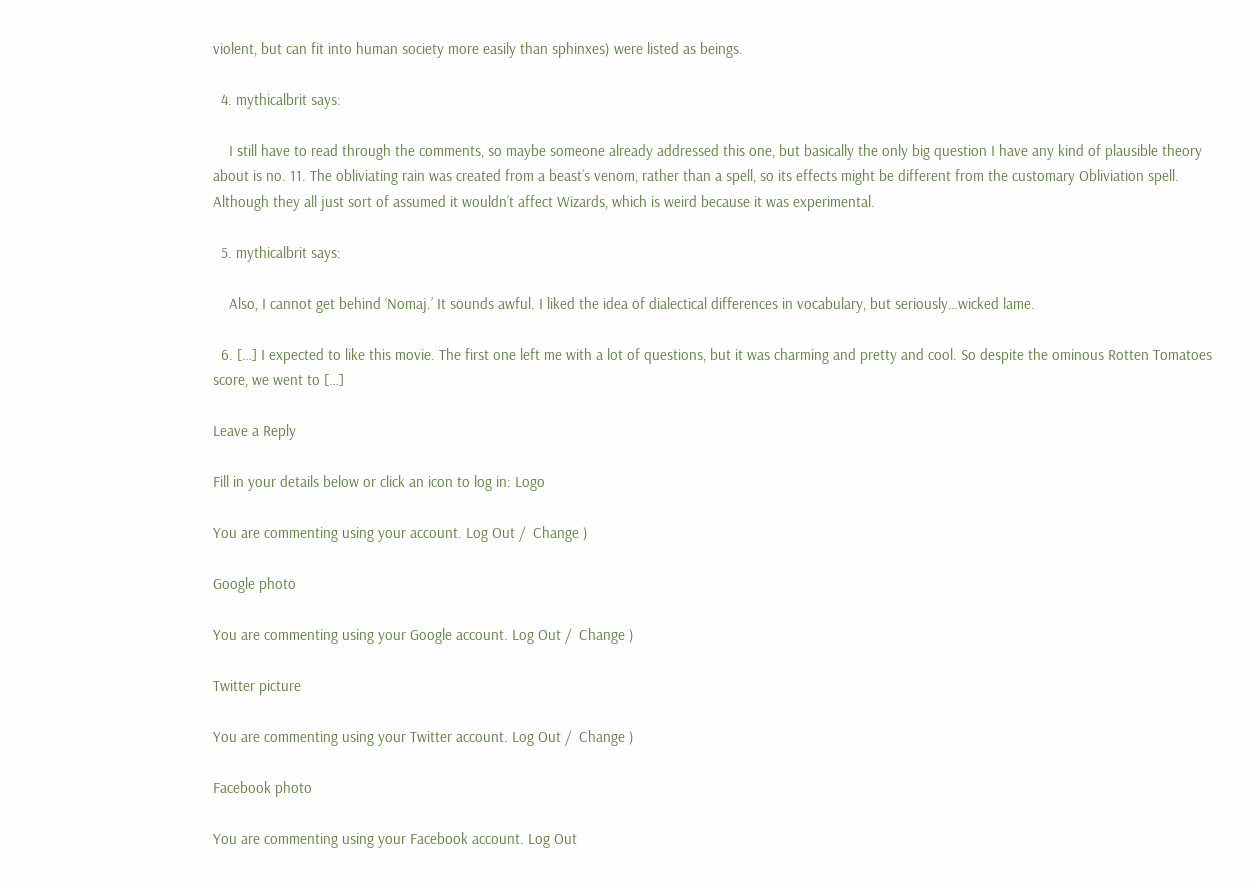violent, but can fit into human society more easily than sphinxes) were listed as beings.

  4. mythicalbrit says:

    I still have to read through the comments, so maybe someone already addressed this one, but basically the only big question I have any kind of plausible theory about is no. 11. The obliviating rain was created from a beast’s venom, rather than a spell, so its effects might be different from the customary Obliviation spell. Although they all just sort of assumed it wouldn’t affect Wizards, which is weird because it was experimental.

  5. mythicalbrit says:

    Also, I cannot get behind ‘Nomaj.’ It sounds awful. I liked the idea of dialectical differences in vocabulary, but seriously…wicked lame.

  6. […] I expected to like this movie. The first one left me with a lot of questions, but it was charming and pretty and cool. So despite the ominous Rotten Tomatoes score, we went to […]

Leave a Reply

Fill in your details below or click an icon to log in: Logo

You are commenting using your account. Log Out /  Change )

Google photo

You are commenting using your Google account. Log Out /  Change )

Twitter picture

You are commenting using your Twitter account. Log Out /  Change )

Facebook photo

You are commenting using your Facebook account. Log Out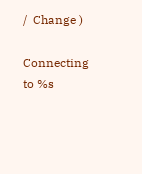/  Change )

Connecting to %s